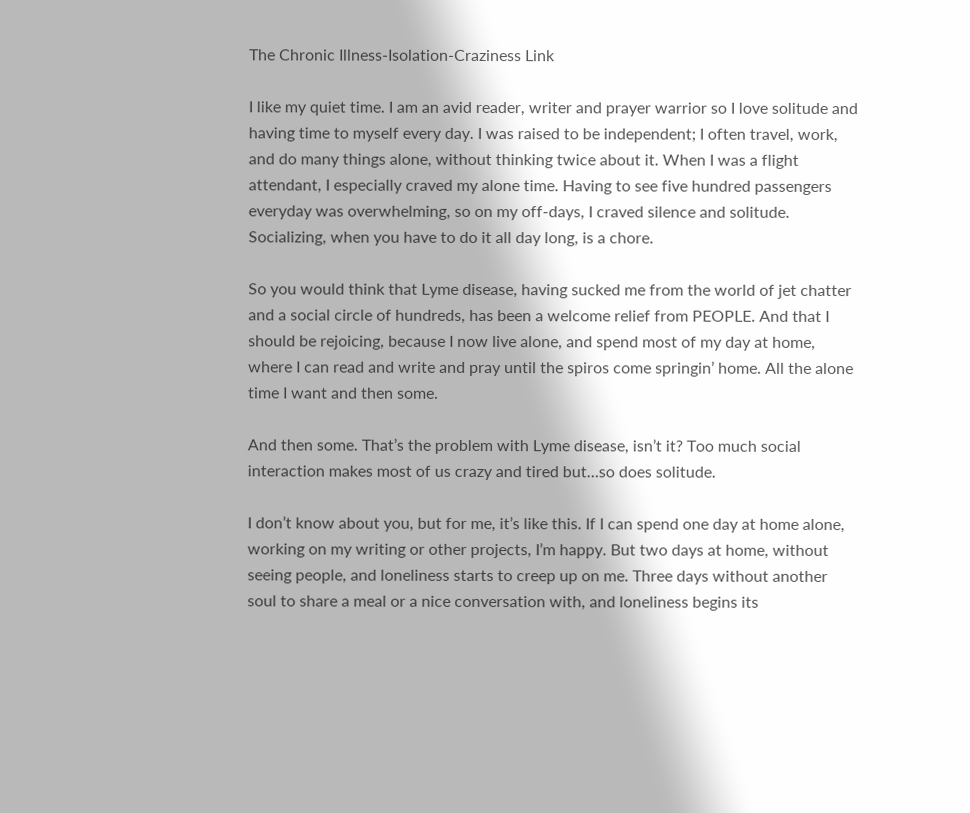The Chronic Illness-Isolation-Craziness Link

I like my quiet time. I am an avid reader, writer and prayer warrior so I love solitude and having time to myself every day. I was raised to be independent; I often travel, work, and do many things alone, without thinking twice about it. When I was a flight attendant, I especially craved my alone time. Having to see five hundred passengers everyday was overwhelming, so on my off-days, I craved silence and solitude. Socializing, when you have to do it all day long, is a chore.

So you would think that Lyme disease, having sucked me from the world of jet chatter and a social circle of hundreds, has been a welcome relief from PEOPLE. And that I should be rejoicing, because I now live alone, and spend most of my day at home, where I can read and write and pray until the spiros come springin’ home. All the alone time I want and then some.

And then some. That’s the problem with Lyme disease, isn’t it? Too much social interaction makes most of us crazy and tired but…so does solitude.

I don’t know about you, but for me, it’s like this. If I can spend one day at home alone, working on my writing or other projects, I’m happy. But two days at home, without seeing people, and loneliness starts to creep up on me. Three days without another soul to share a meal or a nice conversation with, and loneliness begins its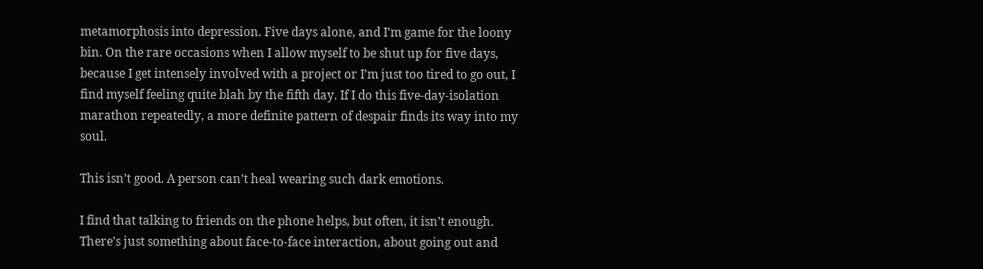metamorphosis into depression. Five days alone, and I’m game for the loony bin. On the rare occasions when I allow myself to be shut up for five days, because I get intensely involved with a project or I’m just too tired to go out, I find myself feeling quite blah by the fifth day. If I do this five-day-isolation marathon repeatedly, a more definite pattern of despair finds its way into my soul.

This isn’t good. A person can’t heal wearing such dark emotions.

I find that talking to friends on the phone helps, but often, it isn’t enough. There’s just something about face-to-face interaction, about going out and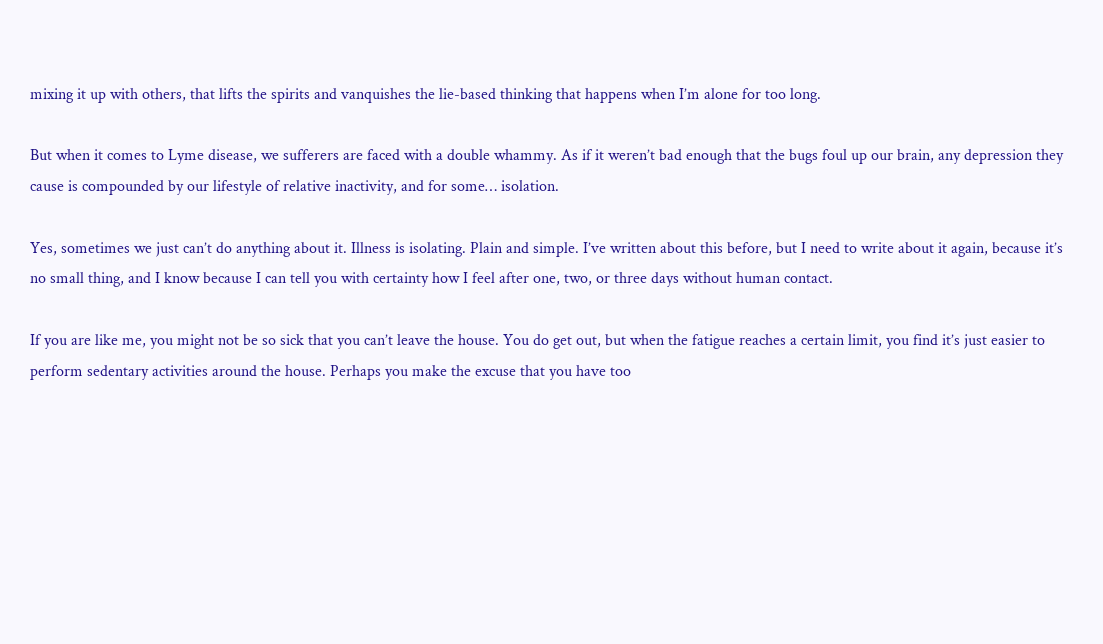mixing it up with others, that lifts the spirits and vanquishes the lie-based thinking that happens when I’m alone for too long.

But when it comes to Lyme disease, we sufferers are faced with a double whammy. As if it weren’t bad enough that the bugs foul up our brain, any depression they cause is compounded by our lifestyle of relative inactivity, and for some… isolation.

Yes, sometimes we just can’t do anything about it. Illness is isolating. Plain and simple. I’ve written about this before, but I need to write about it again, because it’s no small thing, and I know because I can tell you with certainty how I feel after one, two, or three days without human contact.

If you are like me, you might not be so sick that you can’t leave the house. You do get out, but when the fatigue reaches a certain limit, you find it’s just easier to perform sedentary activities around the house. Perhaps you make the excuse that you have too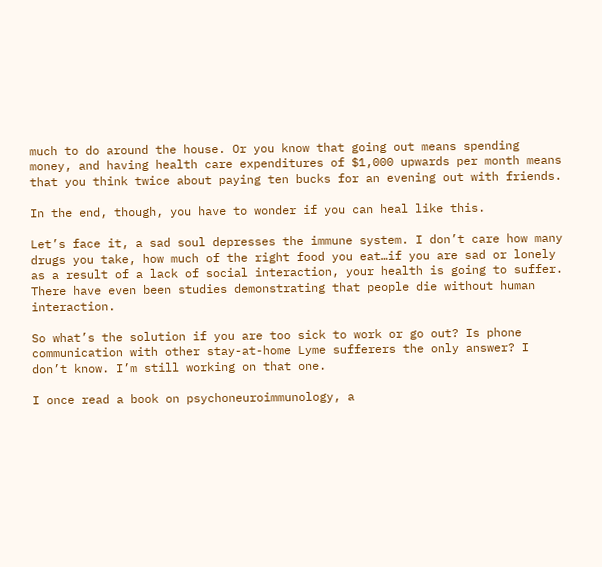much to do around the house. Or you know that going out means spending money, and having health care expenditures of $1,000 upwards per month means that you think twice about paying ten bucks for an evening out with friends.

In the end, though, you have to wonder if you can heal like this.

Let’s face it, a sad soul depresses the immune system. I don’t care how many drugs you take, how much of the right food you eat…if you are sad or lonely as a result of a lack of social interaction, your health is going to suffer. There have even been studies demonstrating that people die without human interaction.

So what’s the solution if you are too sick to work or go out? Is phone communication with other stay-at-home Lyme sufferers the only answer? I don’t know. I’m still working on that one.

I once read a book on psychoneuroimmunology, a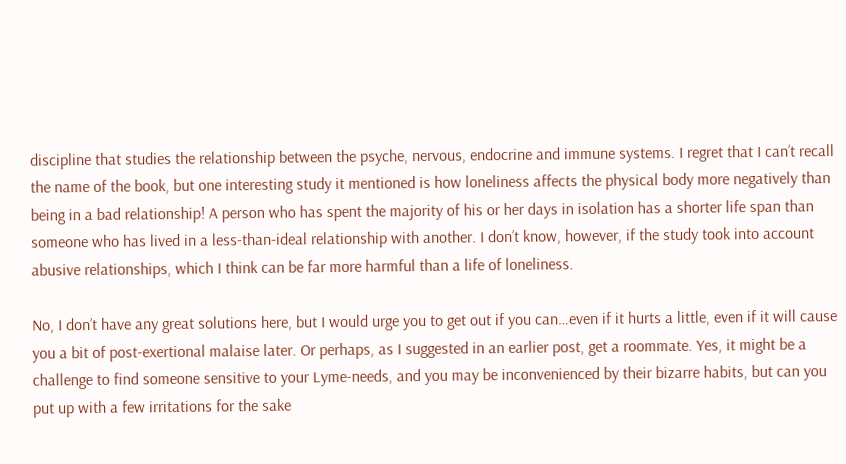discipline that studies the relationship between the psyche, nervous, endocrine and immune systems. I regret that I can’t recall the name of the book, but one interesting study it mentioned is how loneliness affects the physical body more negatively than being in a bad relationship! A person who has spent the majority of his or her days in isolation has a shorter life span than someone who has lived in a less-than-ideal relationship with another. I don’t know, however, if the study took into account abusive relationships, which I think can be far more harmful than a life of loneliness.

No, I don’t have any great solutions here, but I would urge you to get out if you can…even if it hurts a little, even if it will cause you a bit of post-exertional malaise later. Or perhaps, as I suggested in an earlier post, get a roommate. Yes, it might be a challenge to find someone sensitive to your Lyme-needs, and you may be inconvenienced by their bizarre habits, but can you put up with a few irritations for the sake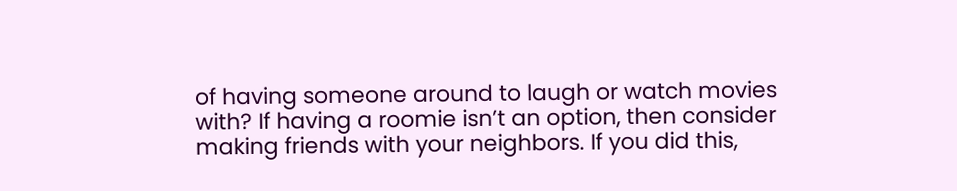of having someone around to laugh or watch movies with? If having a roomie isn’t an option, then consider making friends with your neighbors. If you did this,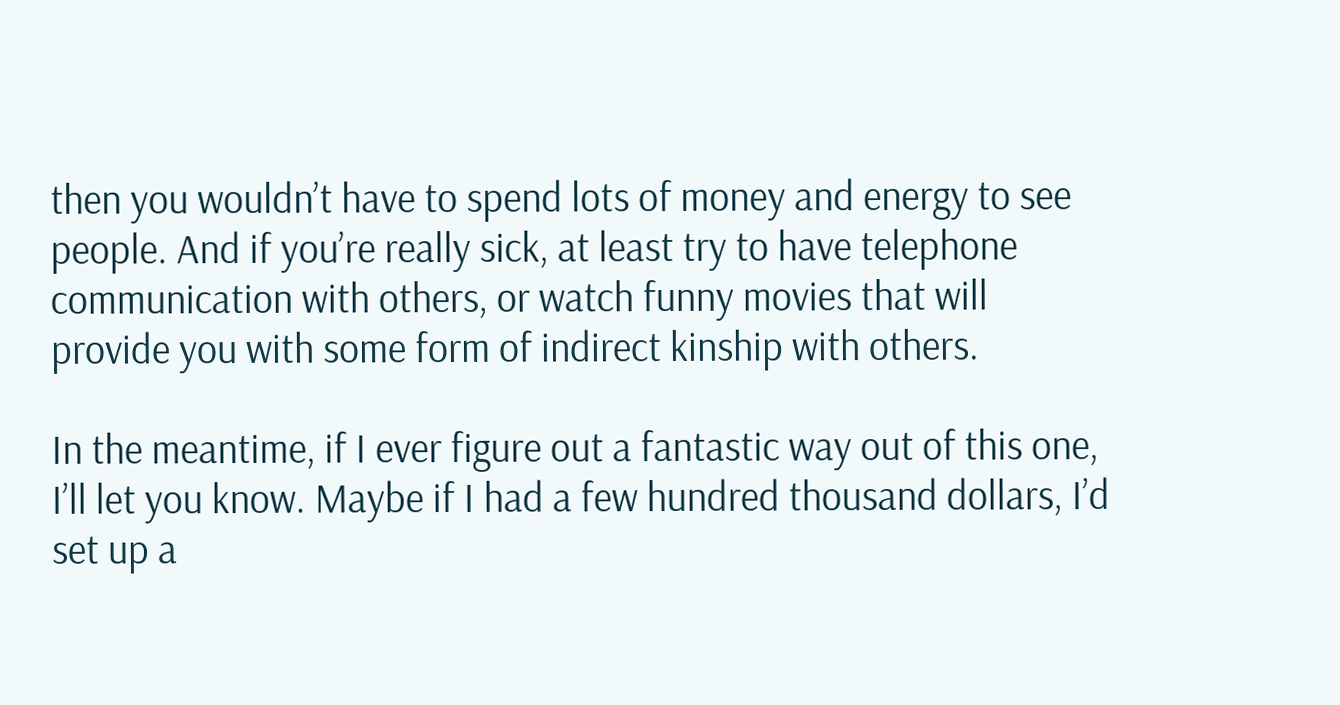then you wouldn’t have to spend lots of money and energy to see people. And if you’re really sick, at least try to have telephone communication with others, or watch funny movies that will provide you with some form of indirect kinship with others.

In the meantime, if I ever figure out a fantastic way out of this one, I’ll let you know. Maybe if I had a few hundred thousand dollars, I’d set up a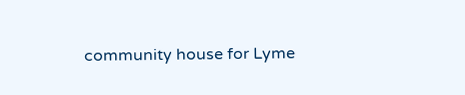community house for Lyme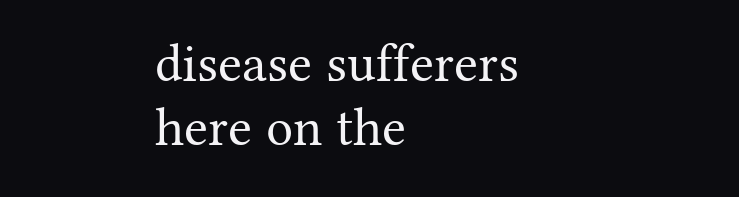disease sufferers here on the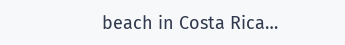beach in Costa Rica…